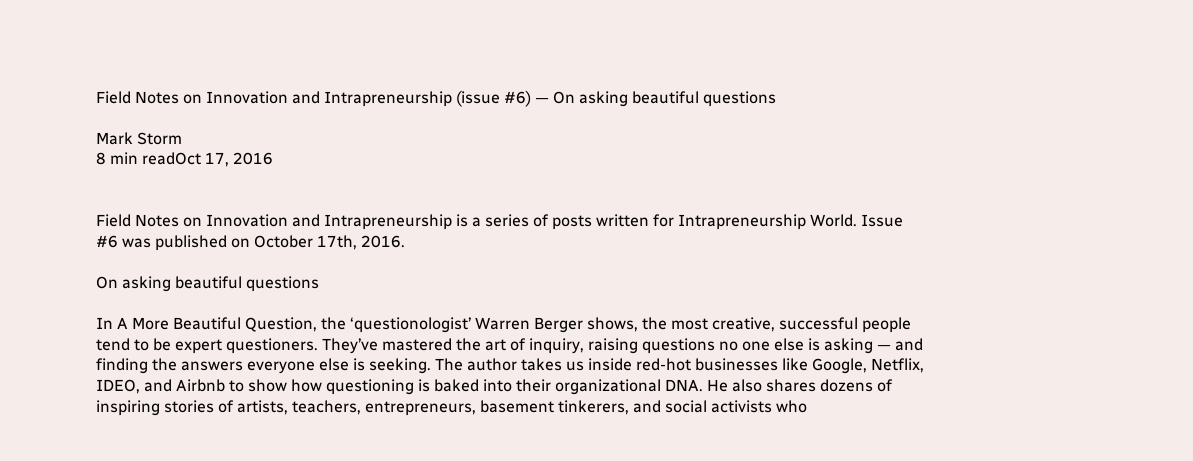Field Notes on Innovation and Intrapreneurship (issue #6) — On asking beautiful questions

Mark Storm
8 min readOct 17, 2016


Field Notes on Innovation and Intrapreneurship is a series of posts written for Intrapreneurship World. Issue #6 was published on October 17th, 2016.

On asking beautiful questions

In A More Beautiful Question, the ‘questionologist’ Warren Berger shows, the most creative, successful people tend to be expert questioners. They’ve mastered the art of inquiry, raising questions no one else is asking — and finding the answers everyone else is seeking. The author takes us inside red-hot businesses like Google, Netflix, IDEO, and Airbnb to show how questioning is baked into their organizational DNA. He also shares dozens of inspiring stories of artists, teachers, entrepreneurs, basement tinkerers, and social activists who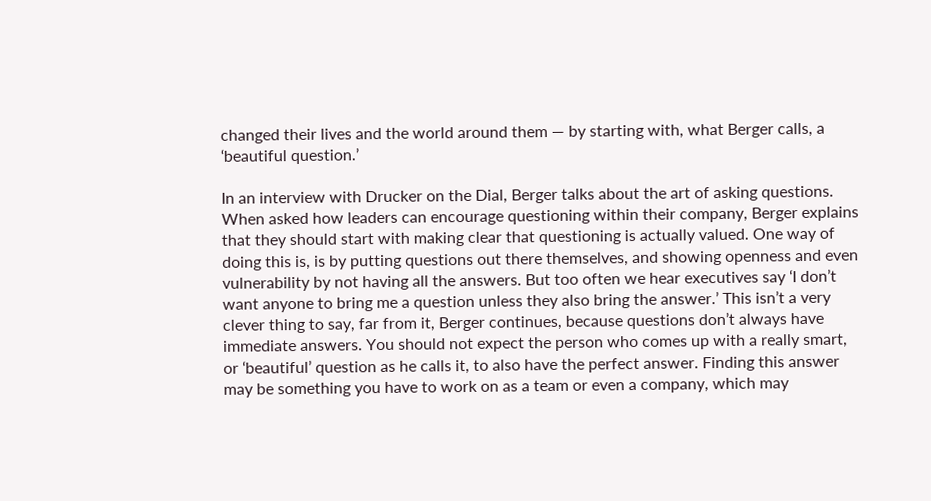changed their lives and the world around them — by starting with, what Berger calls, a ‘beautiful question.’

In an interview with Drucker on the Dial, Berger talks about the art of asking questions. When asked how leaders can encourage questioning within their company, Berger explains that they should start with making clear that questioning is actually valued. One way of doing this is, is by putting questions out there themselves, and showing openness and even vulnerability by not having all the answers. But too often we hear executives say ‘I don’t want anyone to bring me a question unless they also bring the answer.’ This isn’t a very clever thing to say, far from it, Berger continues, because questions don’t always have immediate answers. You should not expect the person who comes up with a really smart, or ‘beautiful’ question as he calls it, to also have the perfect answer. Finding this answer may be something you have to work on as a team or even a company, which may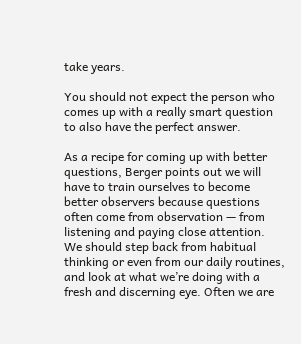take years.

You should not expect the person who comes up with a really smart question to also have the perfect answer.

As a recipe for coming up with better questions, Berger points out we will have to train ourselves to become better observers because questions often come from observation — from listening and paying close attention. We should step back from habitual thinking or even from our daily routines, and look at what we’re doing with a fresh and discerning eye. Often we are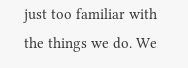just too familiar with the things we do. We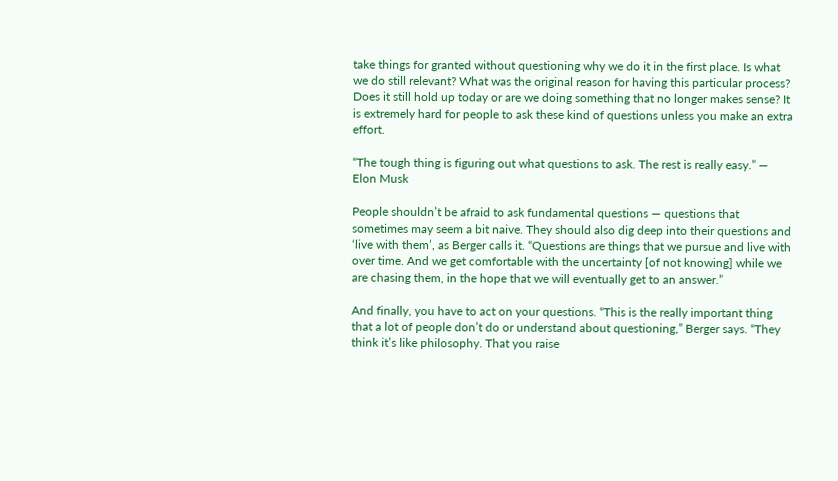take things for granted without questioning why we do it in the first place. Is what we do still relevant? What was the original reason for having this particular process? Does it still hold up today or are we doing something that no longer makes sense? It is extremely hard for people to ask these kind of questions unless you make an extra effort.

“The tough thing is figuring out what questions to ask. The rest is really easy.” — Elon Musk

People shouldn’t be afraid to ask fundamental questions — questions that sometimes may seem a bit naive. They should also dig deep into their questions and ‘live with them’, as Berger calls it. “Questions are things that we pursue and live with over time. And we get comfortable with the uncertainty [of not knowing] while we are chasing them, in the hope that we will eventually get to an answer.”

And finally, you have to act on your questions. “This is the really important thing that a lot of people don’t do or understand about questioning,” Berger says. “They think it’s like philosophy. That you raise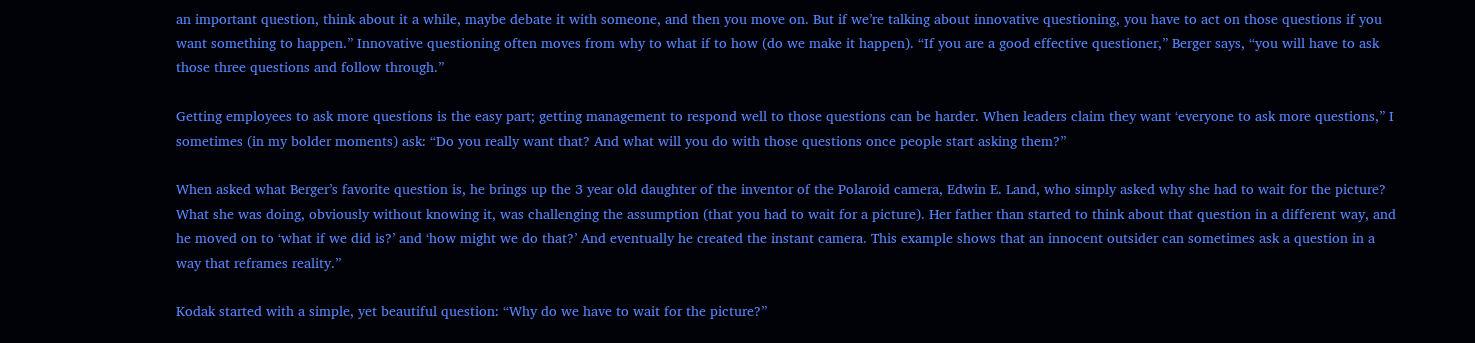an important question, think about it a while, maybe debate it with someone, and then you move on. But if we’re talking about innovative questioning, you have to act on those questions if you want something to happen.” Innovative questioning often moves from why to what if to how (do we make it happen). “If you are a good effective questioner,” Berger says, “you will have to ask those three questions and follow through.”

Getting employees to ask more questions is the easy part; getting management to respond well to those questions can be harder. When leaders claim they want ‘everyone to ask more questions,” I sometimes (in my bolder moments) ask: “Do you really want that? And what will you do with those questions once people start asking them?”

When asked what Berger’s favorite question is, he brings up the 3 year old daughter of the inventor of the Polaroid camera, Edwin E. Land, who simply asked why she had to wait for the picture? What she was doing, obviously without knowing it, was challenging the assumption (that you had to wait for a picture). Her father than started to think about that question in a different way, and he moved on to ‘what if we did is?’ and ‘how might we do that?’ And eventually he created the instant camera. This example shows that an innocent outsider can sometimes ask a question in a way that reframes reality.”

Kodak started with a simple, yet beautiful question: “Why do we have to wait for the picture?”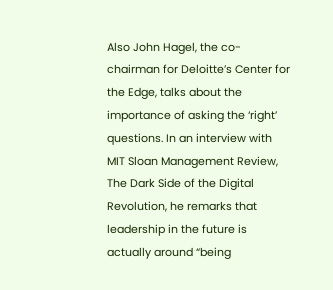Also John Hagel, the co-chairman for Deloitte’s Center for the Edge, talks about the importance of asking the ‘right’ questions. In an interview with MIT Sloan Management Review, The Dark Side of the Digital Revolution, he remarks that leadership in the future is actually around “being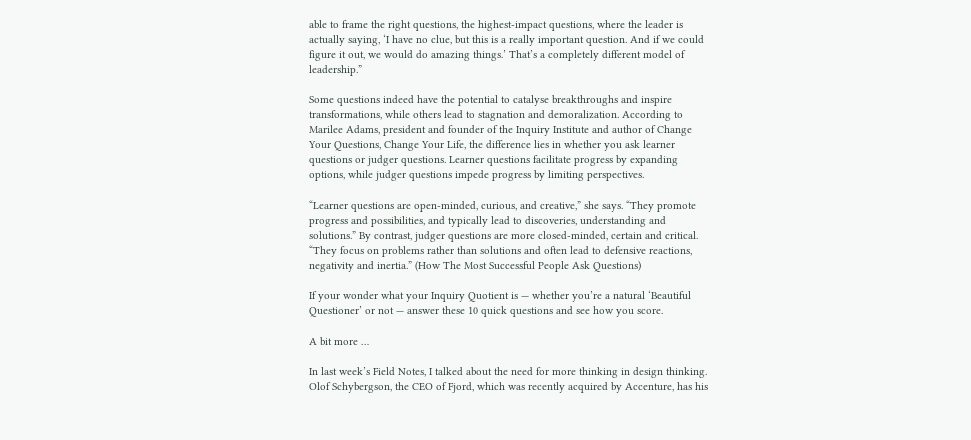able to frame the right questions, the highest-impact questions, where the leader is actually saying, ‘I have no clue, but this is a really important question. And if we could figure it out, we would do amazing things.’ That’s a completely different model of leadership.”

Some questions indeed have the potential to catalyse breakthroughs and inspire transformations, while others lead to stagnation and demoralization. According to Marilee Adams, president and founder of the Inquiry Institute and author of Change Your Questions, Change Your Life, the difference lies in whether you ask learner questions or judger questions. Learner questions facilitate progress by expanding options, while judger questions impede progress by limiting perspectives.

“Learner questions are open-minded, curious, and creative,” she says. “They promote progress and possibilities, and typically lead to discoveries, understanding and solutions.” By contrast, judger questions are more closed-minded, certain and critical. “They focus on problems rather than solutions and often lead to defensive reactions, negativity and inertia.” (How The Most Successful People Ask Questions)

If your wonder what your Inquiry Quotient is — whether you’re a natural ‘Beautiful Questioner’ or not — answer these 10 quick questions and see how you score.

A bit more …

In last week’s Field Notes, I talked about the need for more thinking in design thinking. Olof Schybergson, the CEO of Fjord, which was recently acquired by Accenture, has his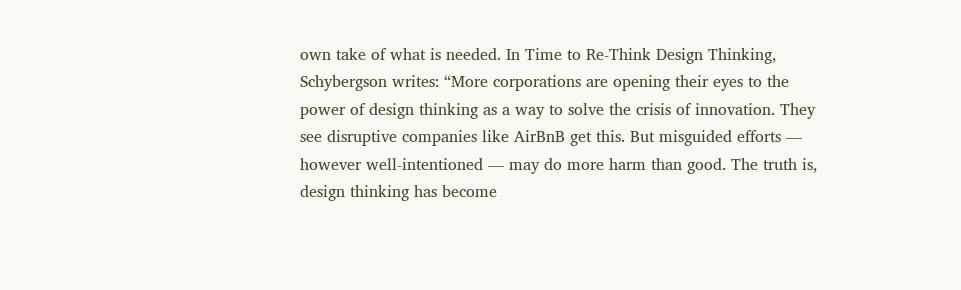own take of what is needed. In Time to Re-Think Design Thinking, Schybergson writes: “More corporations are opening their eyes to the power of design thinking as a way to solve the crisis of innovation. They see disruptive companies like AirBnB get this. But misguided efforts — however well-intentioned — may do more harm than good. The truth is, design thinking has become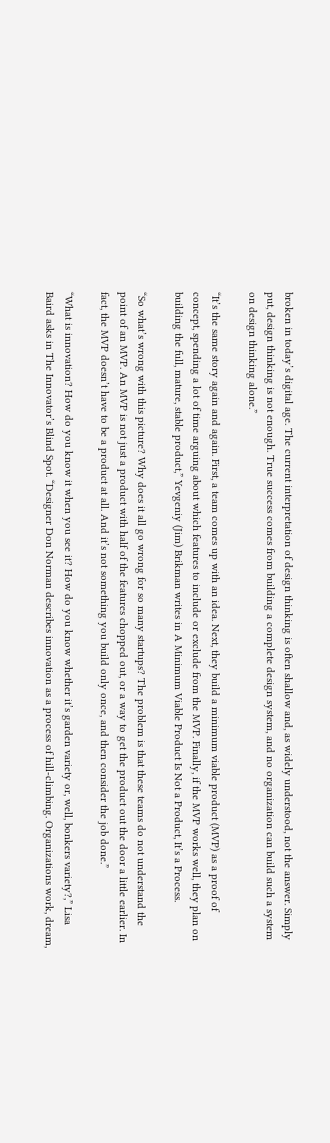broken in today’s digital age. The current interpretation of design thinking is often shallow and, as widely understood, not the answer. Simply put, design thinking is not enough. True success comes from building a complete design system, and no organization can build such a system on design thinking alone.”

“It’s the same story again and again. First, a team comes up with an idea. Next, they build a minimum viable product (MVP) as a proof of concept, spending a lot of time arguing about which features to include or exclude from the MVP. Finally, if the MVP works well, they plan on building the full, mature, stable product,” Yevgeniy (Jim) Brikman writes in A Minimum Viable Product Is Not a Product, It’s a Process.

“So what’s wrong with this picture? Why does it all go wrong for so many startups? The problem is that these teams do not understand the point of an MVP. An MVP is not just a product with half of the features chopped out, or a way to get the product out the door a little earlier. In fact, the MVP doesn’t have to be a product at all. And it’s not something you build only once, and then consider the job done.”

“What is innovation? How do you know it when you see it? How do you know whether it’s garden variety or, well, bonkers variety?,” Lisa Baird asks in The Innovator’s Blind Spot. “Designer Don Norman describes innovation as a process of hill-climbing. Organizations work, dream,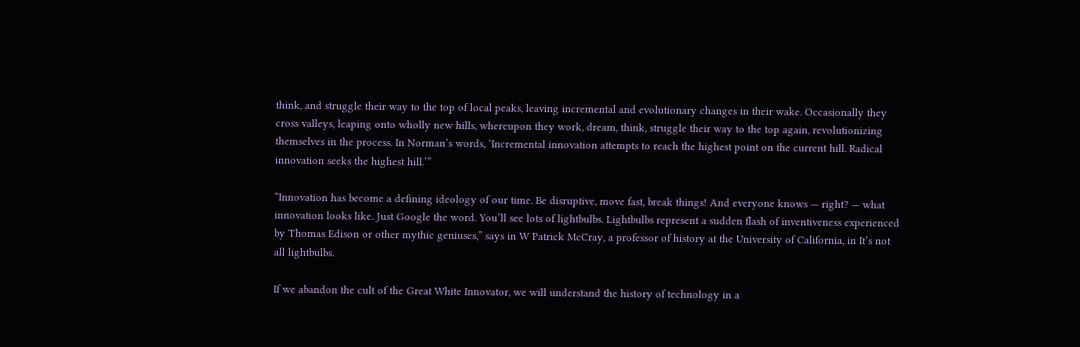think, and struggle their way to the top of local peaks, leaving incremental and evolutionary changes in their wake. Occasionally they cross valleys, leaping onto wholly new hills, whereupon they work, dream, think, struggle their way to the top again, revolutionizing themselves in the process. In Norman’s words, ‘Incremental innovation attempts to reach the highest point on the current hill. Radical innovation seeks the highest hill.’”

“Innovation has become a defining ideology of our time. Be disruptive, move fast, break things! And everyone knows — right? — what innovation looks like. Just Google the word. You’ll see lots of lightbulbs. Lightbulbs represent a sudden flash of inventiveness experienced by Thomas Edison or other mythic geniuses,” says in W Patrick McCray, a professor of history at the University of California, in It’s not all lightbulbs.

If we abandon the cult of the Great White Innovator, we will understand the history of technology in a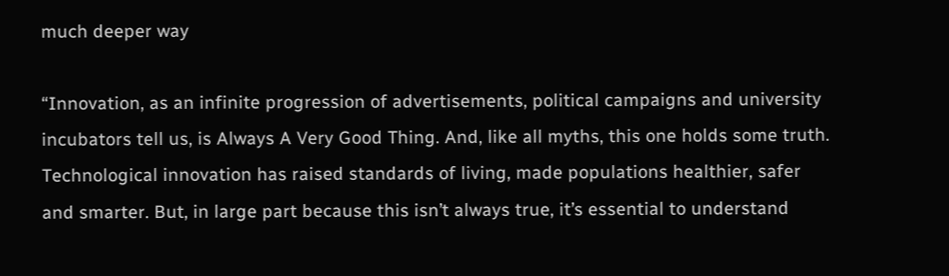much deeper way

“Innovation, as an infinite progression of advertisements, political campaigns and university incubators tell us, is Always A Very Good Thing. And, like all myths, this one holds some truth. Technological innovation has raised standards of living, made populations healthier, safer and smarter. But, in large part because this isn’t always true, it’s essential to understand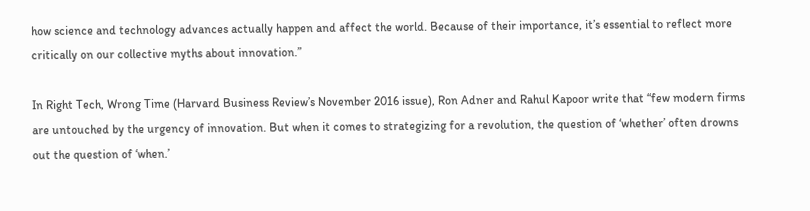how science and technology advances actually happen and affect the world. Because of their importance, it’s essential to reflect more critically on our collective myths about innovation.”

In Right Tech, Wrong Time (Harvard Business Review’s November 2016 issue), Ron Adner and Rahul Kapoor write that “few modern firms are untouched by the urgency of innovation. But when it comes to strategizing for a revolution, the question of ‘whether’ often drowns out the question of ‘when.’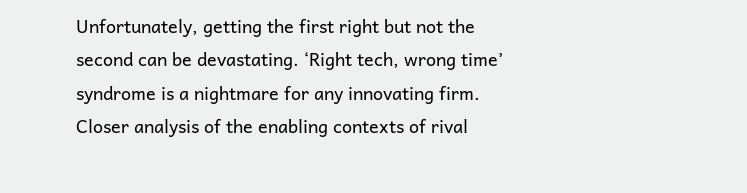Unfortunately, getting the first right but not the second can be devastating. ‘Right tech, wrong time’ syndrome is a nightmare for any innovating firm. Closer analysis of the enabling contexts of rival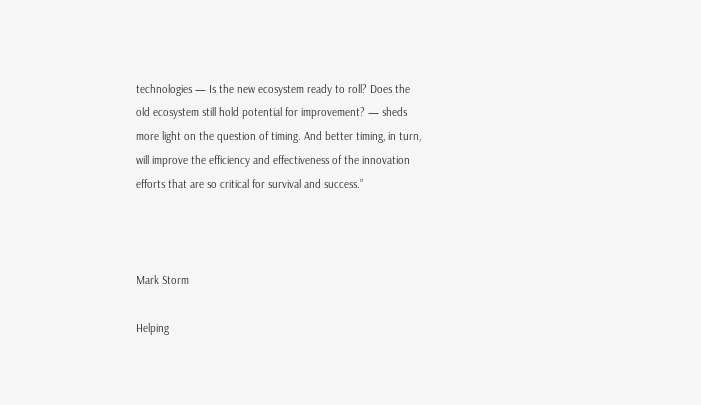technologies — Is the new ecosystem ready to roll? Does the old ecosystem still hold potential for improvement? — sheds more light on the question of timing. And better timing, in turn, will improve the efficiency and effectiveness of the innovation efforts that are so critical for survival and success.”



Mark Storm

Helping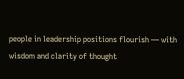people in leadership positions flourish — with wisdom and clarity of thought